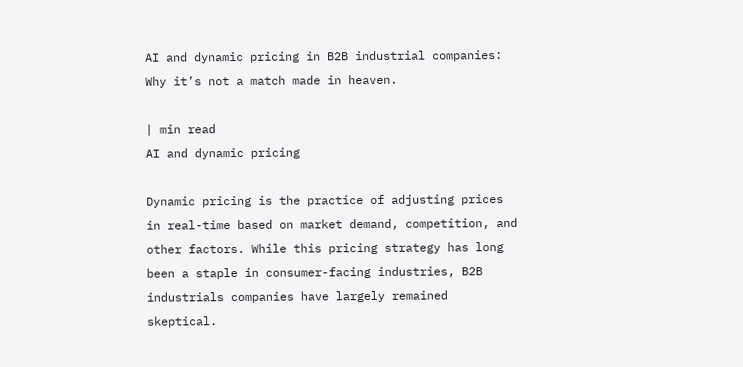AI and dynamic pricing in B2B industrial companies: Why it’s not a match made in heaven.

| min read
AI and dynamic pricing

Dynamic pricing is the practice of adjusting prices in real-time based on market demand, competition, and other factors. While this pricing strategy has long been a staple in consumer-facing industries, B2B industrials companies have largely remained skeptical.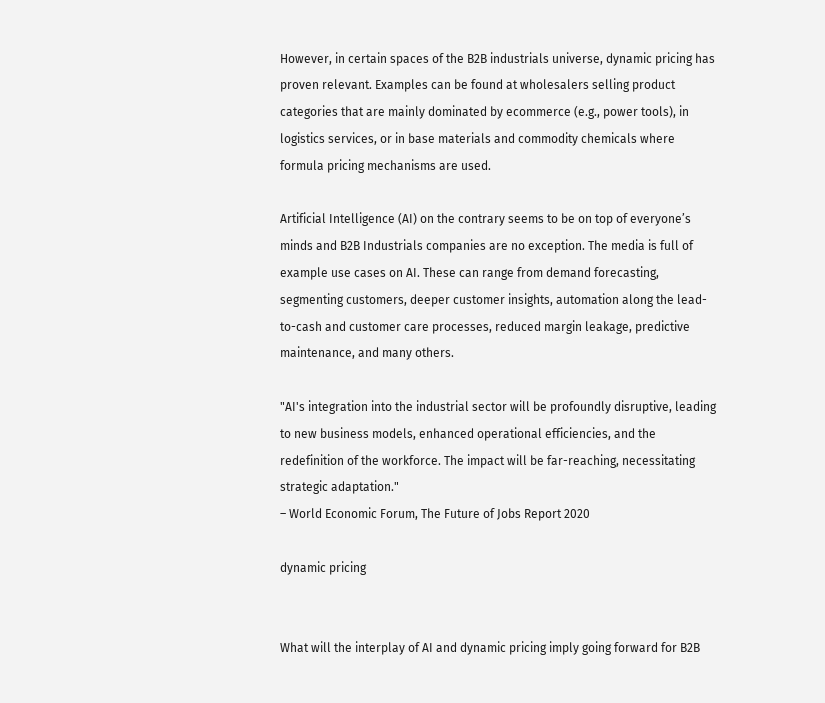However, in certain spaces of the B2B industrials universe, dynamic pricing has proven relevant. Examples can be found at wholesalers selling product categories that are mainly dominated by ecommerce (e.g., power tools), in logistics services, or in base materials and commodity chemicals where formula pricing mechanisms are used.

Artificial Intelligence (AI) on the contrary seems to be on top of everyone’s minds and B2B Industrials companies are no exception. The media is full of example use cases on AI. These can range from demand forecasting, segmenting customers, deeper customer insights, automation along the lead-to-cash and customer care processes, reduced margin leakage, predictive maintenance, and many others.

"AI's integration into the industrial sector will be profoundly disruptive, leading to new business models, enhanced operational efficiencies, and the redefinition of the workforce. The impact will be far-reaching, necessitating strategic adaptation."
– World Economic Forum, The Future of Jobs Report 2020

dynamic pricing


What will the interplay of AI and dynamic pricing imply going forward for B2B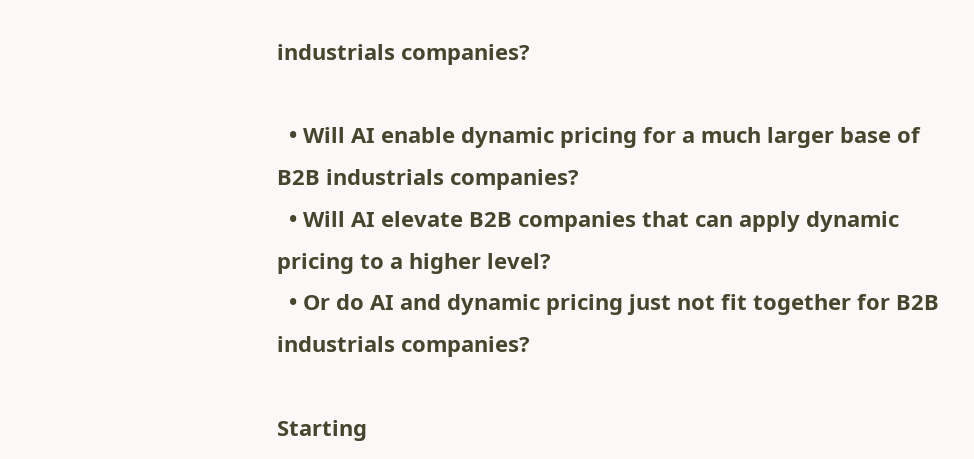industrials companies?

  • Will AI enable dynamic pricing for a much larger base of B2B industrials companies?
  • Will AI elevate B2B companies that can apply dynamic pricing to a higher level?
  • Or do AI and dynamic pricing just not fit together for B2B industrials companies?

Starting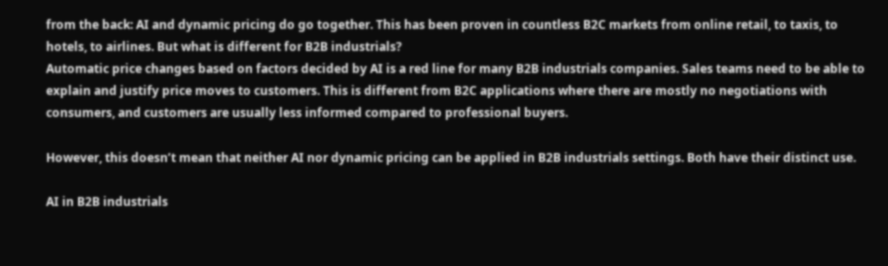from the back: AI and dynamic pricing do go together. This has been proven in countless B2C markets from online retail, to taxis, to hotels, to airlines. But what is different for B2B industrials?
Automatic price changes based on factors decided by AI is a red line for many B2B industrials companies. Sales teams need to be able to explain and justify price moves to customers. This is different from B2C applications where there are mostly no negotiations with consumers, and customers are usually less informed compared to professional buyers.

However, this doesn’t mean that neither AI nor dynamic pricing can be applied in B2B industrials settings. Both have their distinct use.

AI in B2B industrials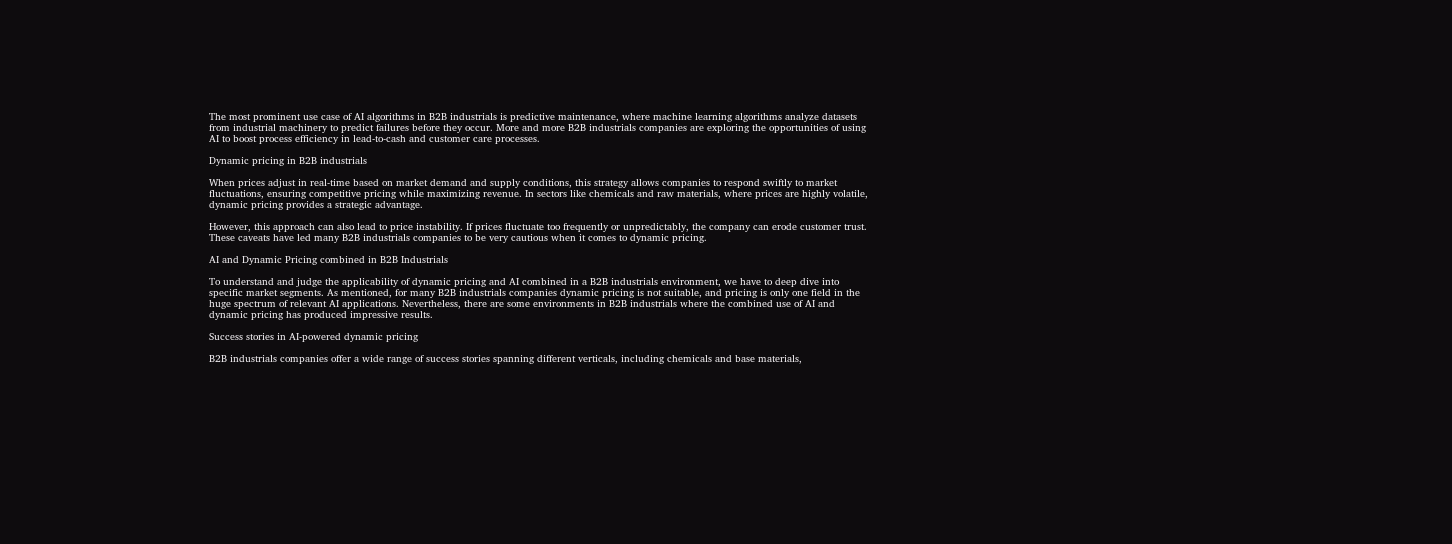The most prominent use case of AI algorithms in B2B industrials is predictive maintenance, where machine learning algorithms analyze datasets from industrial machinery to predict failures before they occur. More and more B2B industrials companies are exploring the opportunities of using AI to boost process efficiency in lead-to-cash and customer care processes.

Dynamic pricing in B2B industrials

When prices adjust in real-time based on market demand and supply conditions, this strategy allows companies to respond swiftly to market fluctuations, ensuring competitive pricing while maximizing revenue. In sectors like chemicals and raw materials, where prices are highly volatile, dynamic pricing provides a strategic advantage.

However, this approach can also lead to price instability. If prices fluctuate too frequently or unpredictably, the company can erode customer trust. These caveats have led many B2B industrials companies to be very cautious when it comes to dynamic pricing.

AI and Dynamic Pricing combined in B2B Industrials

To understand and judge the applicability of dynamic pricing and AI combined in a B2B industrials environment, we have to deep dive into specific market segments. As mentioned, for many B2B industrials companies dynamic pricing is not suitable, and pricing is only one field in the huge spectrum of relevant AI applications. Nevertheless, there are some environments in B2B industrials where the combined use of AI and dynamic pricing has produced impressive results.

Success stories in AI-powered dynamic pricing

B2B industrials companies offer a wide range of success stories spanning different verticals, including chemicals and base materials,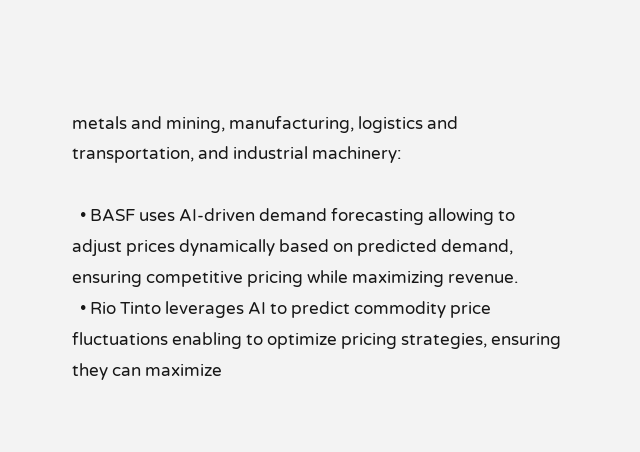metals and mining, manufacturing, logistics and transportation, and industrial machinery:

  • BASF uses AI-driven demand forecasting allowing to adjust prices dynamically based on predicted demand, ensuring competitive pricing while maximizing revenue.
  • Rio Tinto leverages AI to predict commodity price fluctuations enabling to optimize pricing strategies, ensuring they can maximize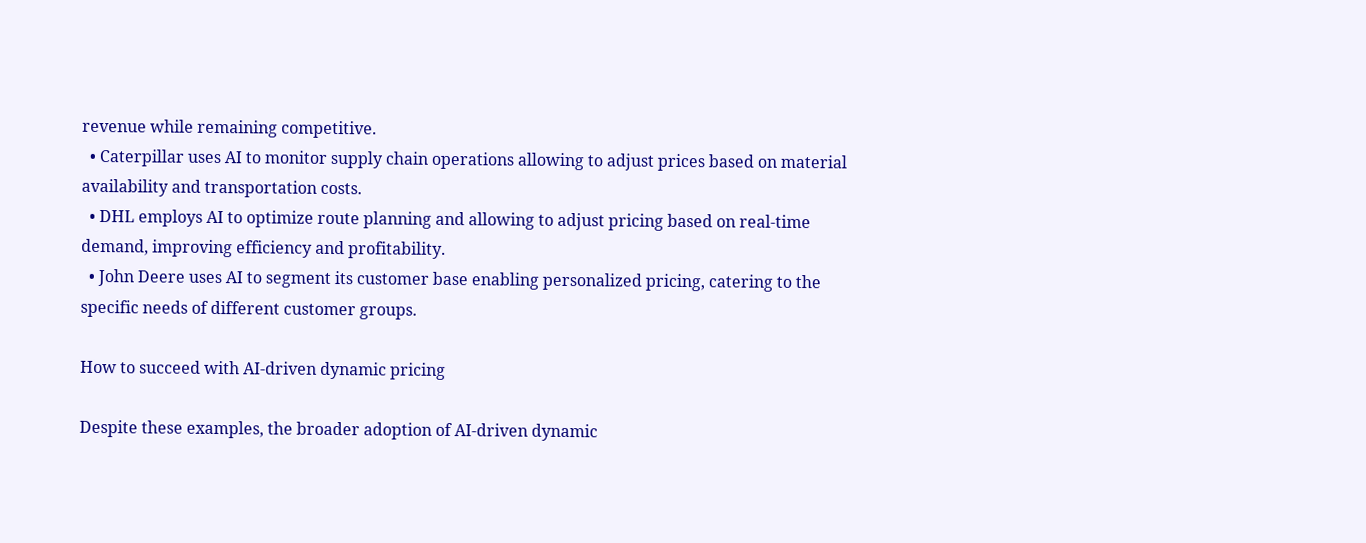revenue while remaining competitive.
  • Caterpillar uses AI to monitor supply chain operations allowing to adjust prices based on material availability and transportation costs.
  • DHL employs AI to optimize route planning and allowing to adjust pricing based on real-time demand, improving efficiency and profitability.
  • John Deere uses AI to segment its customer base enabling personalized pricing, catering to the specific needs of different customer groups.

How to succeed with AI-driven dynamic pricing

Despite these examples, the broader adoption of AI-driven dynamic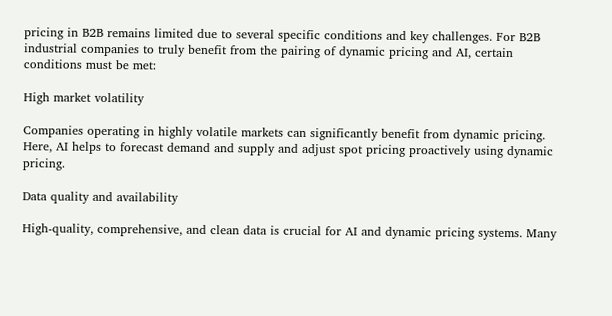pricing in B2B remains limited due to several specific conditions and key challenges. For B2B industrial companies to truly benefit from the pairing of dynamic pricing and AI, certain conditions must be met:

High market volatility

Companies operating in highly volatile markets can significantly benefit from dynamic pricing. Here, AI helps to forecast demand and supply and adjust spot pricing proactively using dynamic pricing.

Data quality and availability

High-quality, comprehensive, and clean data is crucial for AI and dynamic pricing systems. Many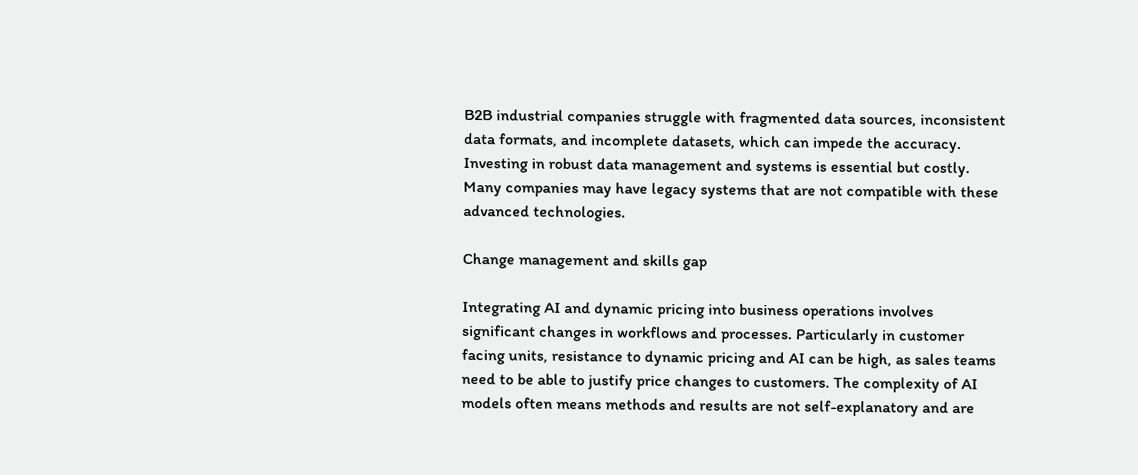B2B industrial companies struggle with fragmented data sources, inconsistent data formats, and incomplete datasets, which can impede the accuracy. Investing in robust data management and systems is essential but costly. Many companies may have legacy systems that are not compatible with these advanced technologies.

Change management and skills gap

Integrating AI and dynamic pricing into business operations involves significant changes in workflows and processes. Particularly in customer facing units, resistance to dynamic pricing and AI can be high, as sales teams need to be able to justify price changes to customers. The complexity of AI models often means methods and results are not self-explanatory and are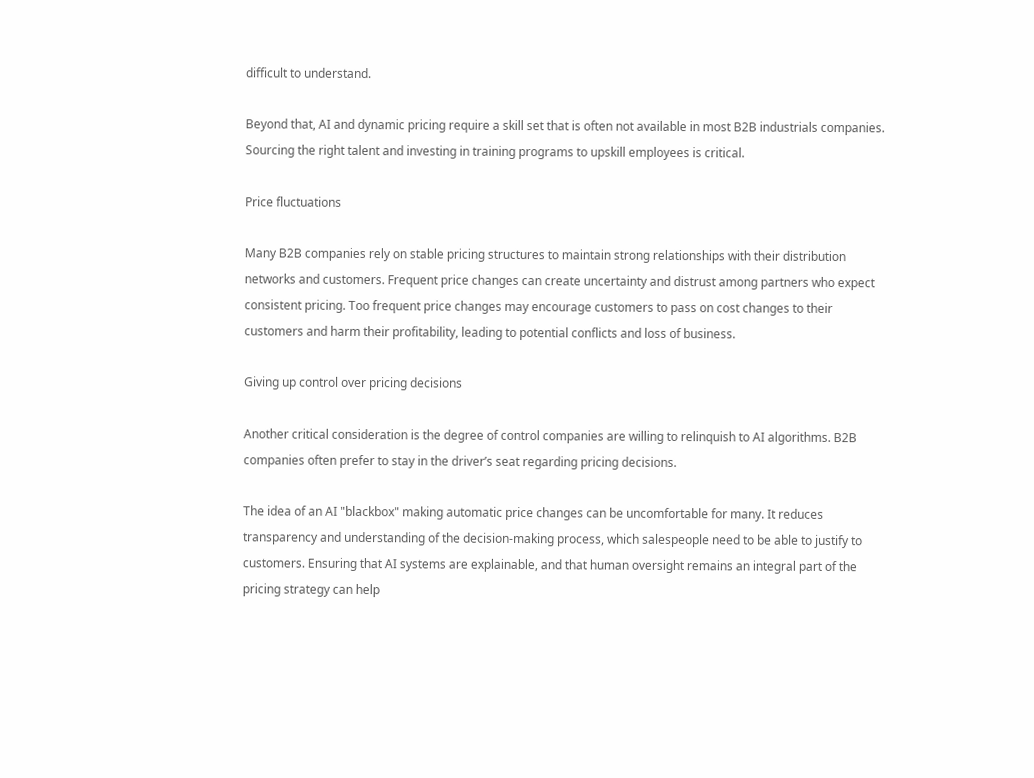difficult to understand.

Beyond that, AI and dynamic pricing require a skill set that is often not available in most B2B industrials companies. Sourcing the right talent and investing in training programs to upskill employees is critical.

Price fluctuations

Many B2B companies rely on stable pricing structures to maintain strong relationships with their distribution networks and customers. Frequent price changes can create uncertainty and distrust among partners who expect consistent pricing. Too frequent price changes may encourage customers to pass on cost changes to their customers and harm their profitability, leading to potential conflicts and loss of business.

Giving up control over pricing decisions

Another critical consideration is the degree of control companies are willing to relinquish to AI algorithms. B2B companies often prefer to stay in the driver’s seat regarding pricing decisions.

The idea of an AI "blackbox" making automatic price changes can be uncomfortable for many. It reduces transparency and understanding of the decision-making process, which salespeople need to be able to justify to customers. Ensuring that AI systems are explainable, and that human oversight remains an integral part of the pricing strategy can help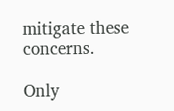mitigate these concerns.

Only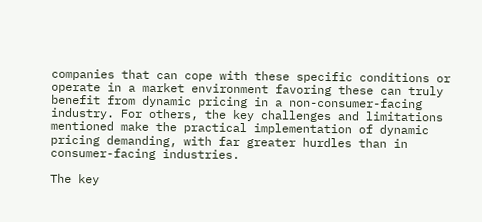companies that can cope with these specific conditions or operate in a market environment favoring these can truly benefit from dynamic pricing in a non-consumer-facing industry. For others, the key challenges and limitations mentioned make the practical implementation of dynamic pricing demanding, with far greater hurdles than in consumer-facing industries.

The key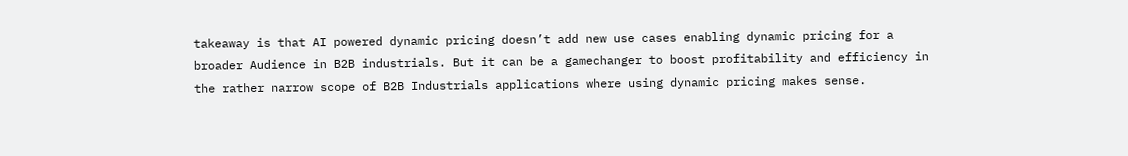takeaway is that AI powered dynamic pricing doesn’t add new use cases enabling dynamic pricing for a broader Audience in B2B industrials. But it can be a gamechanger to boost profitability and efficiency in the rather narrow scope of B2B Industrials applications where using dynamic pricing makes sense.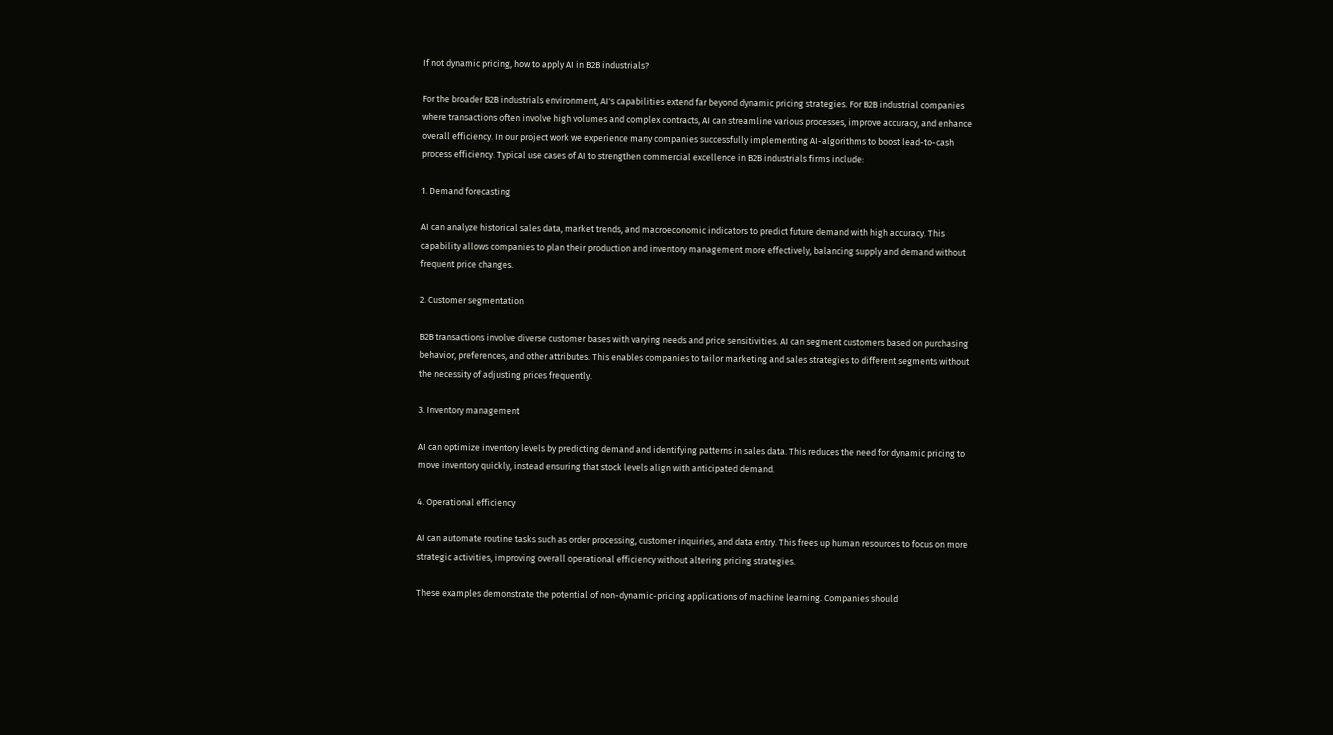If not dynamic pricing, how to apply AI in B2B industrials?

For the broader B2B industrials environment, AI's capabilities extend far beyond dynamic pricing strategies. For B2B industrial companies where transactions often involve high volumes and complex contracts, AI can streamline various processes, improve accuracy, and enhance overall efficiency. In our project work we experience many companies successfully implementing AI-algorithms to boost lead-to-cash process efficiency. Typical use cases of AI to strengthen commercial excellence in B2B industrials firms include:

1. Demand forecasting

AI can analyze historical sales data, market trends, and macroeconomic indicators to predict future demand with high accuracy. This capability allows companies to plan their production and inventory management more effectively, balancing supply and demand without frequent price changes.

2. Customer segmentation

B2B transactions involve diverse customer bases with varying needs and price sensitivities. AI can segment customers based on purchasing behavior, preferences, and other attributes. This enables companies to tailor marketing and sales strategies to different segments without the necessity of adjusting prices frequently.

3. Inventory management

AI can optimize inventory levels by predicting demand and identifying patterns in sales data. This reduces the need for dynamic pricing to move inventory quickly, instead ensuring that stock levels align with anticipated demand.

4. Operational efficiency

AI can automate routine tasks such as order processing, customer inquiries, and data entry. This frees up human resources to focus on more strategic activities, improving overall operational efficiency without altering pricing strategies.

These examples demonstrate the potential of non-dynamic-pricing applications of machine learning. Companies should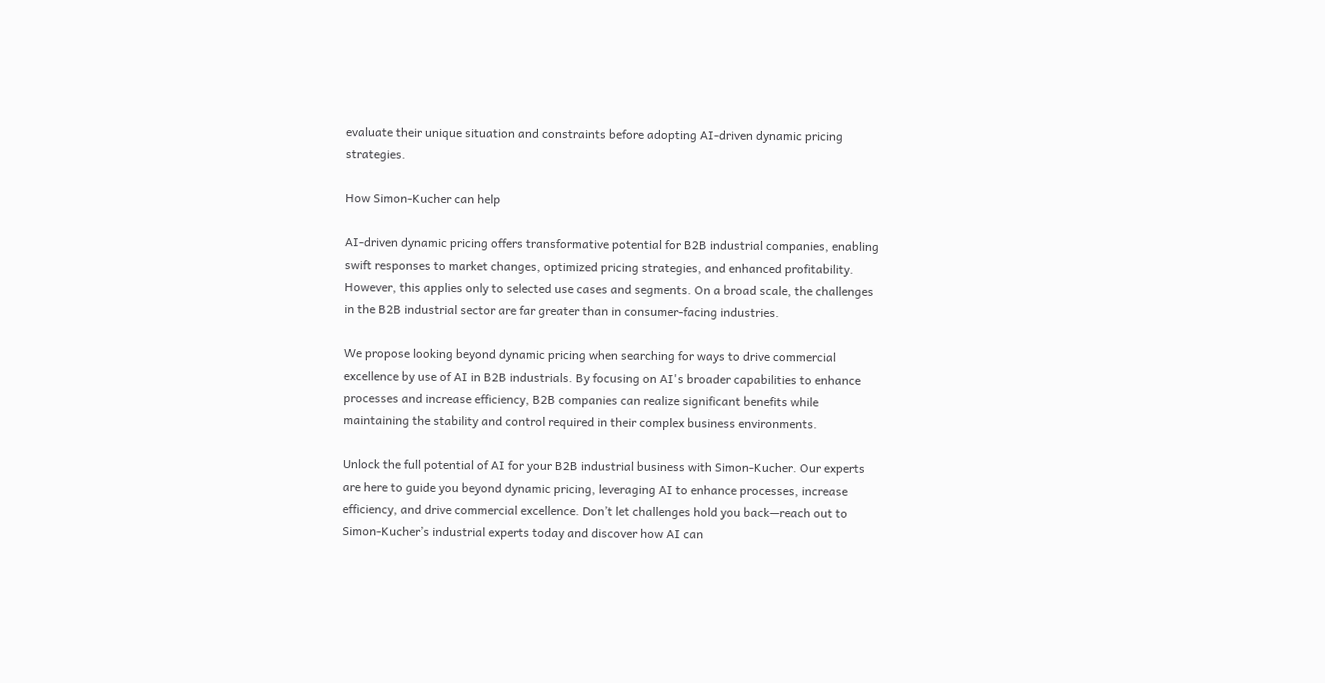evaluate their unique situation and constraints before adopting AI-driven dynamic pricing strategies.

How Simon-Kucher can help

AI-driven dynamic pricing offers transformative potential for B2B industrial companies, enabling swift responses to market changes, optimized pricing strategies, and enhanced profitability. However, this applies only to selected use cases and segments. On a broad scale, the challenges in the B2B industrial sector are far greater than in consumer-facing industries.

We propose looking beyond dynamic pricing when searching for ways to drive commercial excellence by use of AI in B2B industrials. By focusing on AI's broader capabilities to enhance processes and increase efficiency, B2B companies can realize significant benefits while maintaining the stability and control required in their complex business environments.

Unlock the full potential of AI for your B2B industrial business with Simon-Kucher. Our experts are here to guide you beyond dynamic pricing, leveraging AI to enhance processes, increase efficiency, and drive commercial excellence. Don’t let challenges hold you back—reach out to Simon-Kucher’s industrial experts today and discover how AI can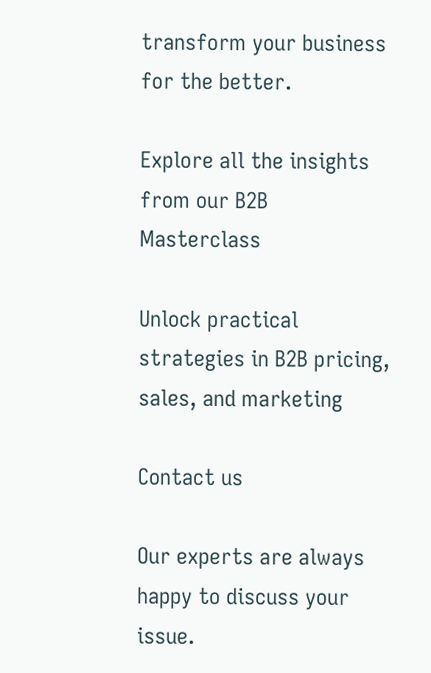transform your business for the better.

Explore all the insights from our B2B Masterclass

Unlock practical strategies in B2B pricing, sales, and marketing

Contact us

Our experts are always happy to discuss your issue.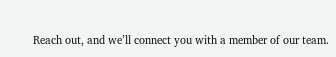Reach out, and we’ll connect you with a member of our team.